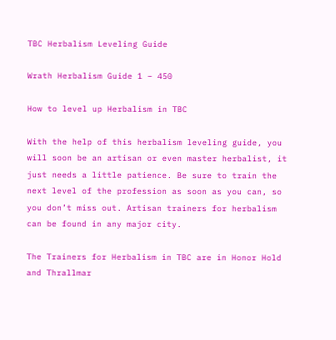TBC Herbalism Leveling Guide

Wrath Herbalism Guide 1 – 450

How to level up Herbalism in TBC

With the help of this herbalism leveling guide, you will soon be an artisan or even master herbalist, it just needs a little patience. Be sure to train the next level of the profession as soon as you can, so you don’t miss out. Artisan trainers for herbalism can be found in any major city.

The Trainers for Herbalism in TBC are in Honor Hold and Thrallmar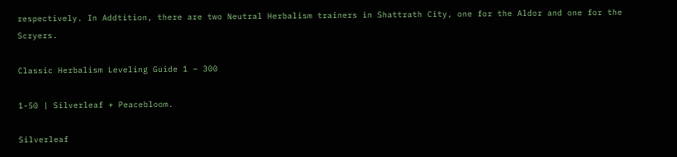respectively. In Addtition, there are two Neutral Herbalism trainers in Shattrath City, one for the Aldor and one for the Scryers.

Classic Herbalism Leveling Guide 1 – 300

1-50 | Silverleaf + Peacebloom.

Silverleaf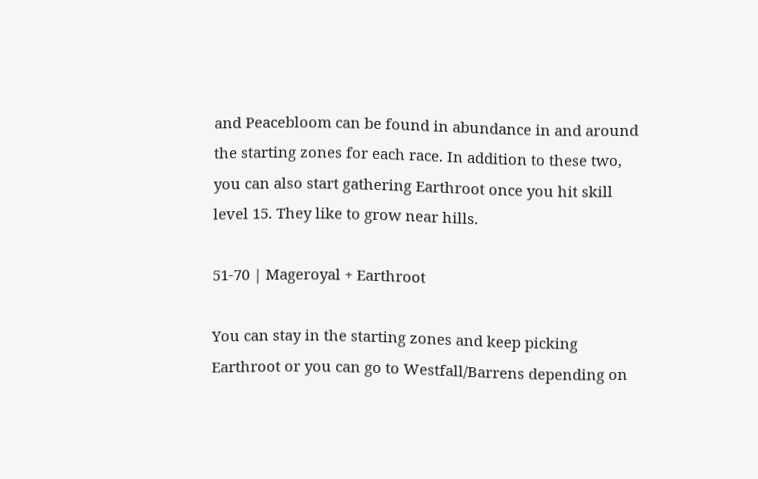and Peacebloom can be found in abundance in and around the starting zones for each race. In addition to these two, you can also start gathering Earthroot once you hit skill level 15. They like to grow near hills.

51-70 | Mageroyal + Earthroot

You can stay in the starting zones and keep picking Earthroot or you can go to Westfall/Barrens depending on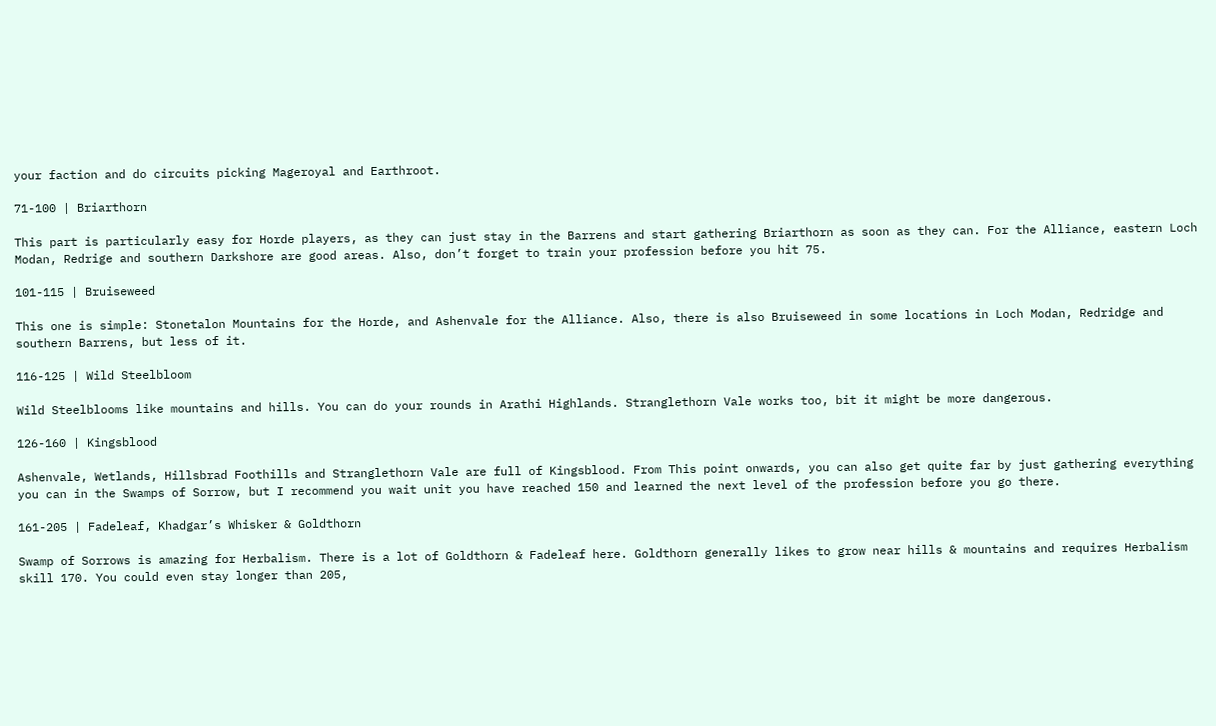your faction and do circuits picking Mageroyal and Earthroot.

71-100 | Briarthorn

This part is particularly easy for Horde players, as they can just stay in the Barrens and start gathering Briarthorn as soon as they can. For the Alliance, eastern Loch Modan, Redrige and southern Darkshore are good areas. Also, don’t forget to train your profession before you hit 75.

101-115 | Bruiseweed

This one is simple: Stonetalon Mountains for the Horde, and Ashenvale for the Alliance. Also, there is also Bruiseweed in some locations in Loch Modan, Redridge and southern Barrens, but less of it.

116-125 | Wild Steelbloom

Wild Steelblooms like mountains and hills. You can do your rounds in Arathi Highlands. Stranglethorn Vale works too, bit it might be more dangerous.

126-160 | Kingsblood

Ashenvale, Wetlands, Hillsbrad Foothills and Stranglethorn Vale are full of Kingsblood. From This point onwards, you can also get quite far by just gathering everything you can in the Swamps of Sorrow, but I recommend you wait unit you have reached 150 and learned the next level of the profession before you go there.

161-205 | Fadeleaf, Khadgar’s Whisker & Goldthorn

Swamp of Sorrows is amazing for Herbalism. There is a lot of Goldthorn & Fadeleaf here. Goldthorn generally likes to grow near hills & mountains and requires Herbalism skill 170. You could even stay longer than 205,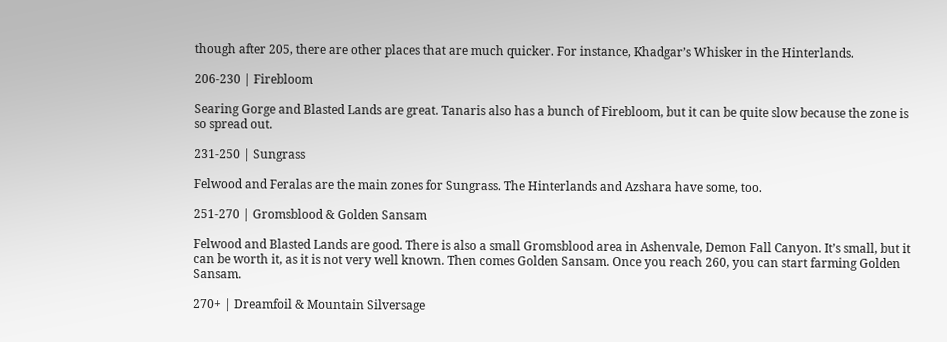though after 205, there are other places that are much quicker. For instance, Khadgar’s Whisker in the Hinterlands.

206-230 | Firebloom

Searing Gorge and Blasted Lands are great. Tanaris also has a bunch of Firebloom, but it can be quite slow because the zone is so spread out.

231-250 | Sungrass

Felwood and Feralas are the main zones for Sungrass. The Hinterlands and Azshara have some, too.

251-270 | Gromsblood & Golden Sansam

Felwood and Blasted Lands are good. There is also a small Gromsblood area in Ashenvale, Demon Fall Canyon. It’s small, but it can be worth it, as it is not very well known. Then comes Golden Sansam. Once you reach 260, you can start farming Golden Sansam.

270+ | Dreamfoil & Mountain Silversage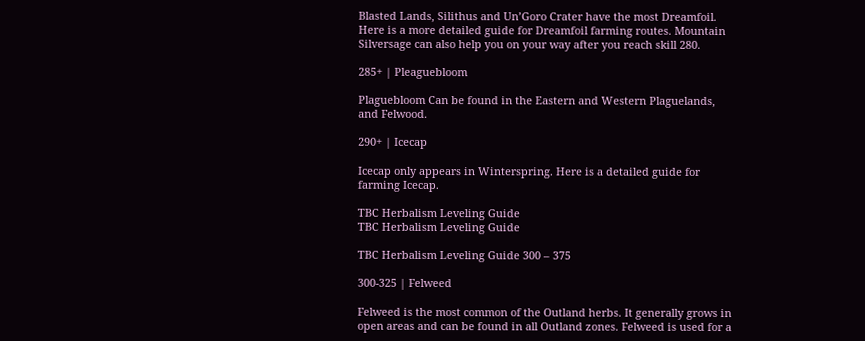Blasted Lands, Silithus and Un’Goro Crater have the most Dreamfoil. Here is a more detailed guide for Dreamfoil farming routes. Mountain Silversage can also help you on your way after you reach skill 280.

285+ | Pleaguebloom

Plaguebloom Can be found in the Eastern and Western Plaguelands, and Felwood.

290+ | Icecap

Icecap only appears in Winterspring. Here is a detailed guide for farming Icecap.

TBC Herbalism Leveling Guide
TBC Herbalism Leveling Guide

TBC Herbalism Leveling Guide 300 – 375

300-325 | Felweed

Felweed is the most common of the Outland herbs. It generally grows in open areas and can be found in all Outland zones. Felweed is used for a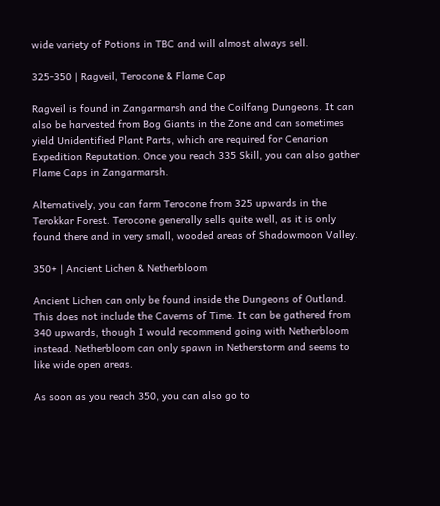wide variety of Potions in TBC and will almost always sell.

325-350 | Ragveil, Terocone & Flame Cap

Ragveil is found in Zangarmarsh and the Coilfang Dungeons. It can also be harvested from Bog Giants in the Zone and can sometimes yield Unidentified Plant Parts, which are required for Cenarion Expedition Reputation. Once you reach 335 Skill, you can also gather Flame Caps in Zangarmarsh.

Alternatively, you can farm Terocone from 325 upwards in the Terokkar Forest. Terocone generally sells quite well, as it is only found there and in very small, wooded areas of Shadowmoon Valley.

350+ | Ancient Lichen & Netherbloom

Ancient Lichen can only be found inside the Dungeons of Outland. This does not include the Caverns of Time. It can be gathered from 340 upwards, though I would recommend going with Netherbloom instead. Netherbloom can only spawn in Netherstorm and seems to like wide open areas.

As soon as you reach 350, you can also go to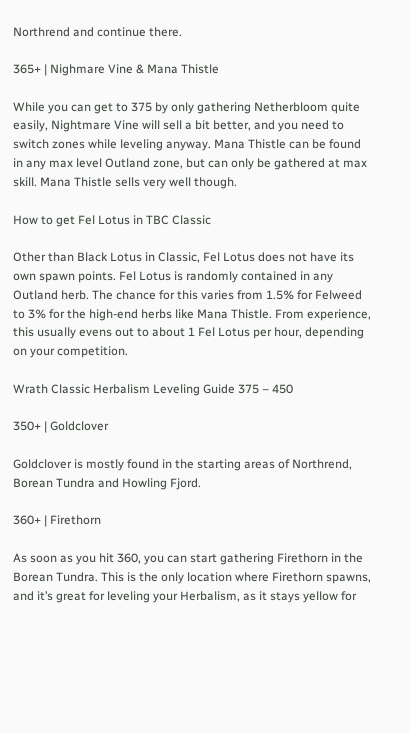Northrend and continue there.

365+ | Nighmare Vine & Mana Thistle

While you can get to 375 by only gathering Netherbloom quite easily, Nightmare Vine will sell a bit better, and you need to switch zones while leveling anyway. Mana Thistle can be found in any max level Outland zone, but can only be gathered at max skill. Mana Thistle sells very well though.

How to get Fel Lotus in TBC Classic

Other than Black Lotus in Classic, Fel Lotus does not have its own spawn points. Fel Lotus is randomly contained in any Outland herb. The chance for this varies from 1.5% for Felweed to 3% for the high-end herbs like Mana Thistle. From experience, this usually evens out to about 1 Fel Lotus per hour, depending on your competition.

Wrath Classic Herbalism Leveling Guide 375 – 450

350+ | Goldclover

Goldclover is mostly found in the starting areas of Northrend, Borean Tundra and Howling Fjord.

360+ | Firethorn

As soon as you hit 360, you can start gathering Firethorn in the Borean Tundra. This is the only location where Firethorn spawns, and it’s great for leveling your Herbalism, as it stays yellow for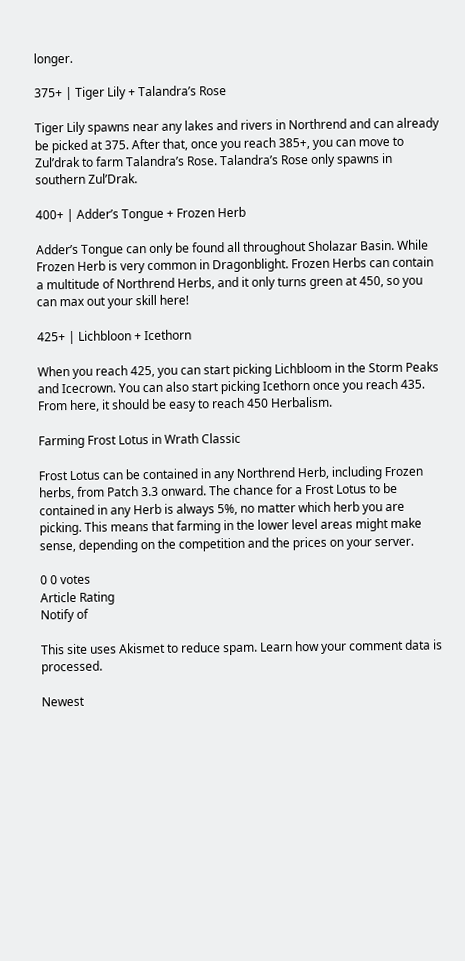longer.

375+ | Tiger Lily + Talandra’s Rose

Tiger Lily spawns near any lakes and rivers in Northrend and can already be picked at 375. After that, once you reach 385+, you can move to Zul’drak to farm Talandra’s Rose. Talandra’s Rose only spawns in southern Zul’Drak.

400+ | Adder’s Tongue + Frozen Herb

Adder’s Tongue can only be found all throughout Sholazar Basin. While Frozen Herb is very common in Dragonblight. Frozen Herbs can contain a multitude of Northrend Herbs, and it only turns green at 450, so you can max out your skill here!

425+ | Lichbloon + Icethorn

When you reach 425, you can start picking Lichbloom in the Storm Peaks and Icecrown. You can also start picking Icethorn once you reach 435. From here, it should be easy to reach 450 Herbalism.

Farming Frost Lotus in Wrath Classic

Frost Lotus can be contained in any Northrend Herb, including Frozen herbs, from Patch 3.3 onward. The chance for a Frost Lotus to be contained in any Herb is always 5%, no matter which herb you are picking. This means that farming in the lower level areas might make sense, depending on the competition and the prices on your server.

0 0 votes
Article Rating
Notify of

This site uses Akismet to reduce spam. Learn how your comment data is processed.

Newest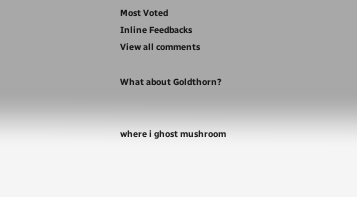Most Voted
Inline Feedbacks
View all comments

What about Goldthorn?


where i ghost mushroom